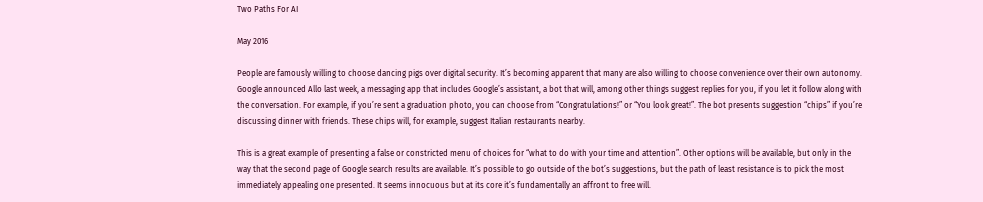Two Paths For AI

May 2016

People are famously willing to choose dancing pigs over digital security. It’s becoming apparent that many are also willing to choose convenience over their own autonomy. Google announced Allo last week, a messaging app that includes Google’s assistant, a bot that will, among other things suggest replies for you, if you let it follow along with the conversation. For example, if you’re sent a graduation photo, you can choose from “Congratulations!” or “You look great!”. The bot presents suggestion “chips” if you’re discussing dinner with friends. These chips will, for example, suggest Italian restaurants nearby.

This is a great example of presenting a false or constricted menu of choices for “what to do with your time and attention”. Other options will be available, but only in the way that the second page of Google search results are available. It’s possible to go outside of the bot’s suggestions, but the path of least resistance is to pick the most immediately appealing one presented. It seems innocuous but at its core it’s fundamentally an affront to free will.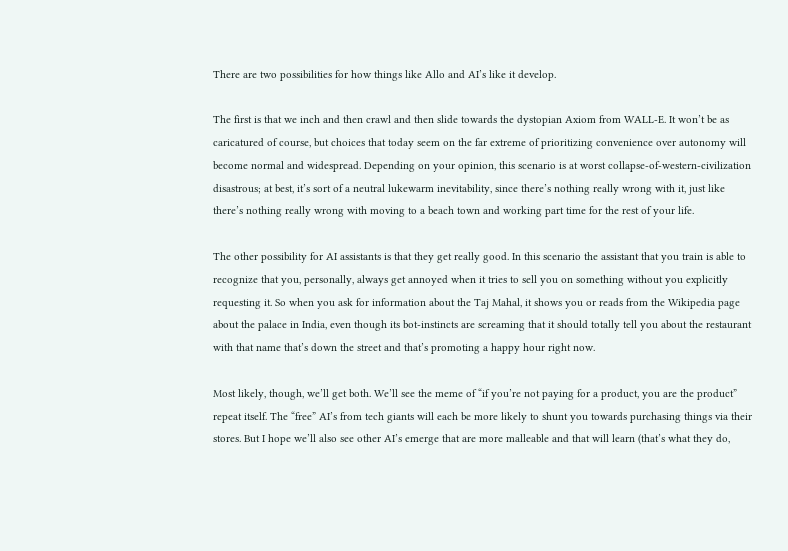There are two possibilities for how things like Allo and AI’s like it develop.

The first is that we inch and then crawl and then slide towards the dystopian Axiom from WALL-E. It won’t be as caricatured of course, but choices that today seem on the far extreme of prioritizing convenience over autonomy will become normal and widespread. Depending on your opinion, this scenario is at worst collapse-of-western-civilization disastrous; at best, it’s sort of a neutral lukewarm inevitability, since there’s nothing really wrong with it, just like there’s nothing really wrong with moving to a beach town and working part time for the rest of your life.

The other possibility for AI assistants is that they get really good. In this scenario the assistant that you train is able to recognize that you, personally, always get annoyed when it tries to sell you on something without you explicitly requesting it. So when you ask for information about the Taj Mahal, it shows you or reads from the Wikipedia page about the palace in India, even though its bot-instincts are screaming that it should totally tell you about the restaurant with that name that’s down the street and that’s promoting a happy hour right now.

Most likely, though, we’ll get both. We’ll see the meme of “if you’re not paying for a product, you are the product” repeat itself. The “free” AI’s from tech giants will each be more likely to shunt you towards purchasing things via their stores. But I hope we’ll also see other AI’s emerge that are more malleable and that will learn (that’s what they do,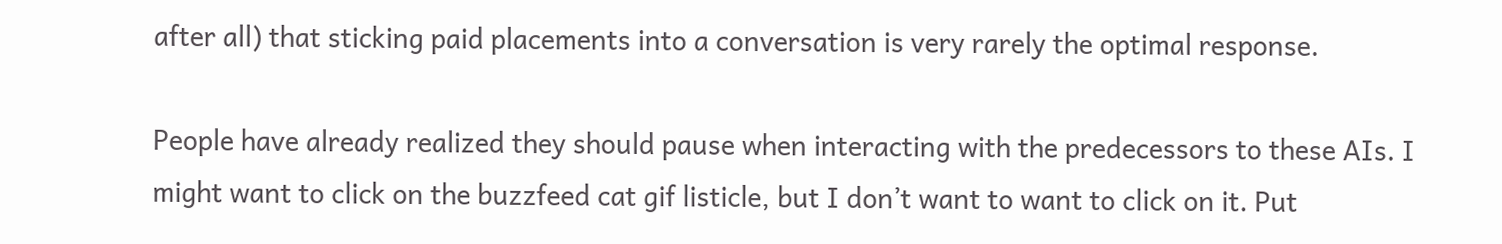after all) that sticking paid placements into a conversation is very rarely the optimal response.

People have already realized they should pause when interacting with the predecessors to these AIs. I might want to click on the buzzfeed cat gif listicle, but I don’t want to want to click on it. Put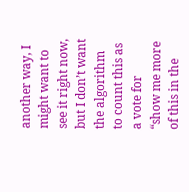another way, I might want to see it right now, but I don’t want the algorithm to count this as a vote for “show me more of this in the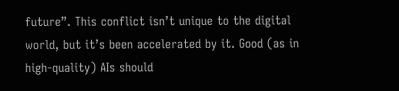future”. This conflict isn’t unique to the digital world, but it’s been accelerated by it. Good (as in high-quality) AIs should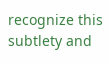recognize this subtlety and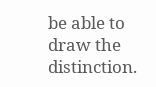be able to draw the distinction.